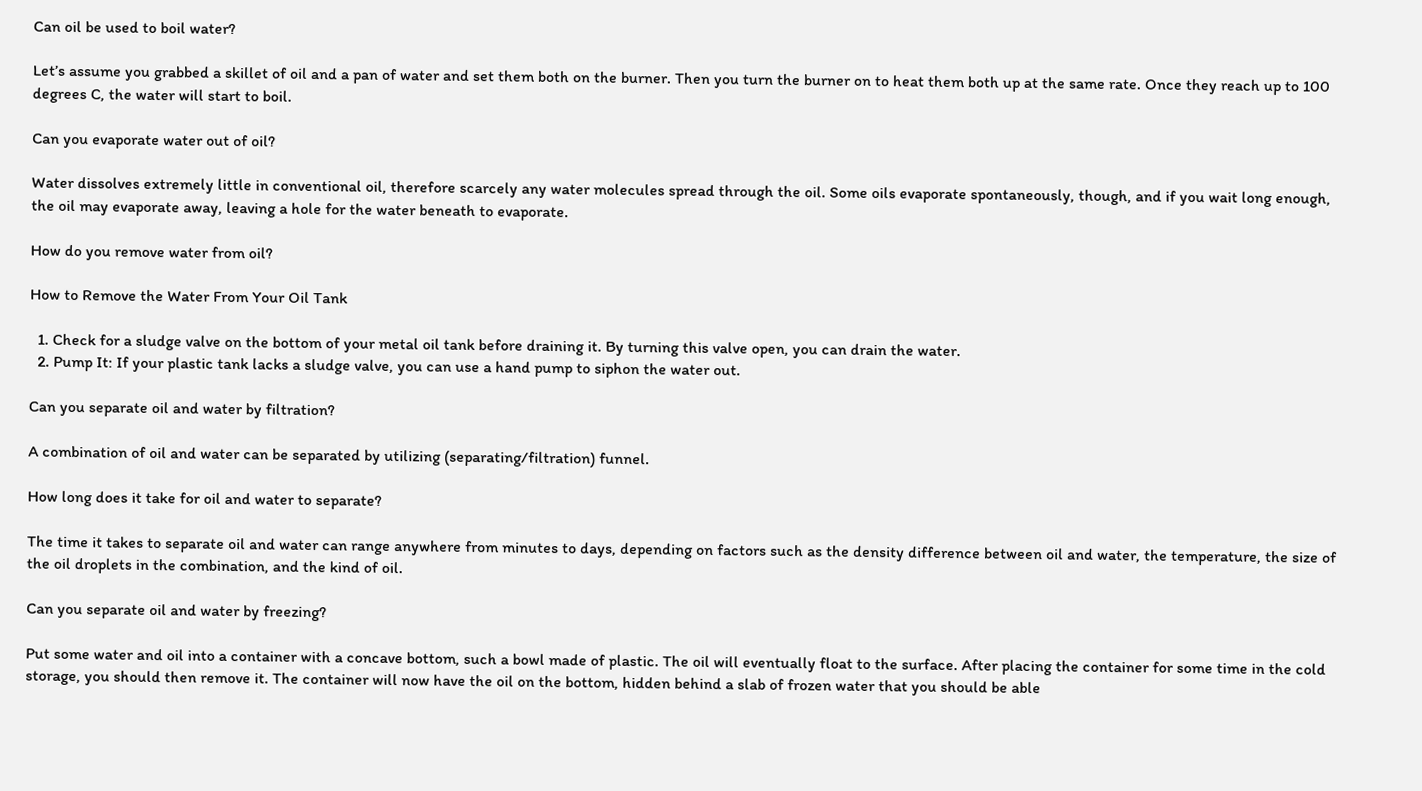Can oil be used to boil water?

Let’s assume you grabbed a skillet of oil and a pan of water and set them both on the burner. Then you turn the burner on to heat them both up at the same rate. Once they reach up to 100 degrees C, the water will start to boil.

Can you evaporate water out of oil?

Water dissolves extremely little in conventional oil, therefore scarcely any water molecules spread through the oil. Some oils evaporate spontaneously, though, and if you wait long enough, the oil may evaporate away, leaving a hole for the water beneath to evaporate.

How do you remove water from oil?

How to Remove the Water From Your Oil Tank

  1. Check for a sludge valve on the bottom of your metal oil tank before draining it. By turning this valve open, you can drain the water.
  2. Pump It: If your plastic tank lacks a sludge valve, you can use a hand pump to siphon the water out.

Can you separate oil and water by filtration?

A combination of oil and water can be separated by utilizing (separating/filtration) funnel.

How long does it take for oil and water to separate?

The time it takes to separate oil and water can range anywhere from minutes to days, depending on factors such as the density difference between oil and water, the temperature, the size of the oil droplets in the combination, and the kind of oil.

Can you separate oil and water by freezing?

Put some water and oil into a container with a concave bottom, such a bowl made of plastic. The oil will eventually float to the surface. After placing the container for some time in the cold storage, you should then remove it. The container will now have the oil on the bottom, hidden behind a slab of frozen water that you should be able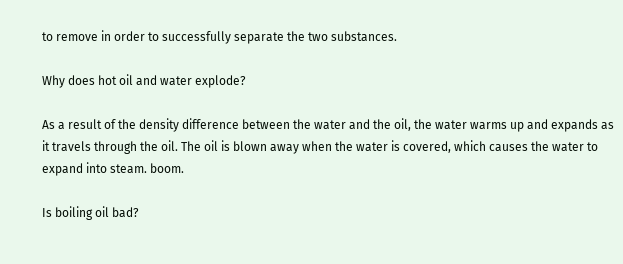to remove in order to successfully separate the two substances.

Why does hot oil and water explode?

As a result of the density difference between the water and the oil, the water warms up and expands as it travels through the oil. The oil is blown away when the water is covered, which causes the water to expand into steam. boom.

Is boiling oil bad?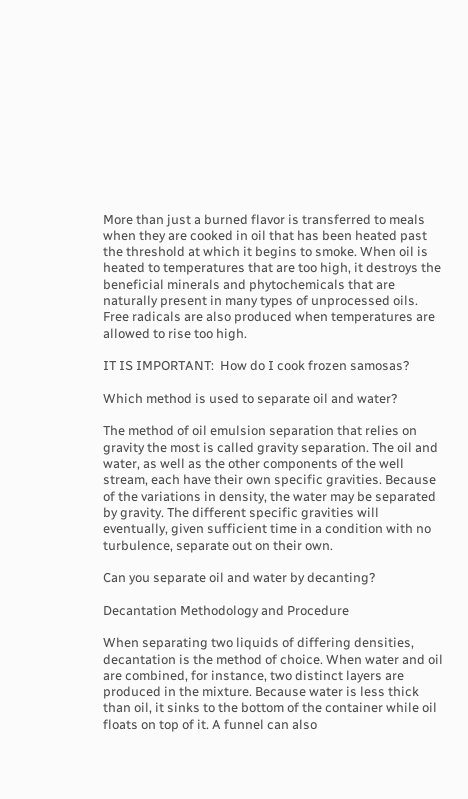More than just a burned flavor is transferred to meals when they are cooked in oil that has been heated past the threshold at which it begins to smoke. When oil is heated to temperatures that are too high, it destroys the beneficial minerals and phytochemicals that are naturally present in many types of unprocessed oils. Free radicals are also produced when temperatures are allowed to rise too high.

IT IS IMPORTANT:  How do I cook frozen samosas?

Which method is used to separate oil and water?

The method of oil emulsion separation that relies on gravity the most is called gravity separation. The oil and water, as well as the other components of the well stream, each have their own specific gravities. Because of the variations in density, the water may be separated by gravity. The different specific gravities will eventually, given sufficient time in a condition with no turbulence, separate out on their own.

Can you separate oil and water by decanting?

Decantation Methodology and Procedure

When separating two liquids of differing densities, decantation is the method of choice. When water and oil are combined, for instance, two distinct layers are produced in the mixture. Because water is less thick than oil, it sinks to the bottom of the container while oil floats on top of it. A funnel can also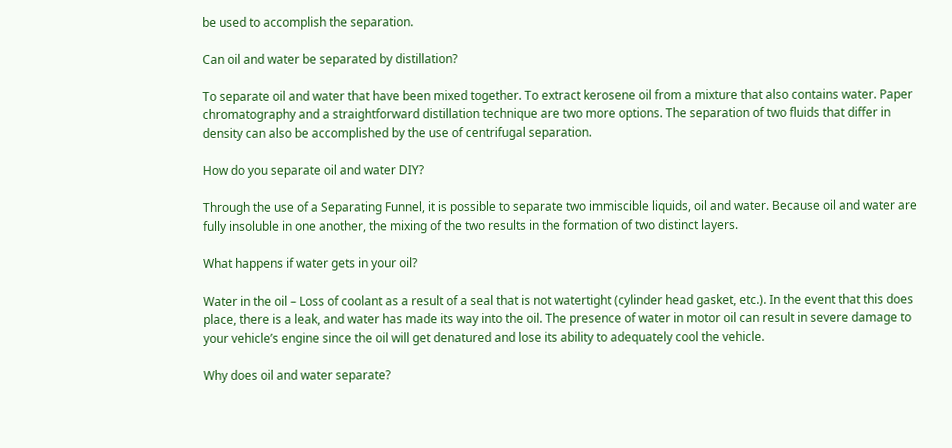be used to accomplish the separation.

Can oil and water be separated by distillation?

To separate oil and water that have been mixed together. To extract kerosene oil from a mixture that also contains water. Paper chromatography and a straightforward distillation technique are two more options. The separation of two fluids that differ in density can also be accomplished by the use of centrifugal separation.

How do you separate oil and water DIY?

Through the use of a Separating Funnel, it is possible to separate two immiscible liquids, oil and water. Because oil and water are fully insoluble in one another, the mixing of the two results in the formation of two distinct layers.

What happens if water gets in your oil?

Water in the oil – Loss of coolant as a result of a seal that is not watertight (cylinder head gasket, etc.). In the event that this does place, there is a leak, and water has made its way into the oil. The presence of water in motor oil can result in severe damage to your vehicle’s engine since the oil will get denatured and lose its ability to adequately cool the vehicle.

Why does oil and water separate?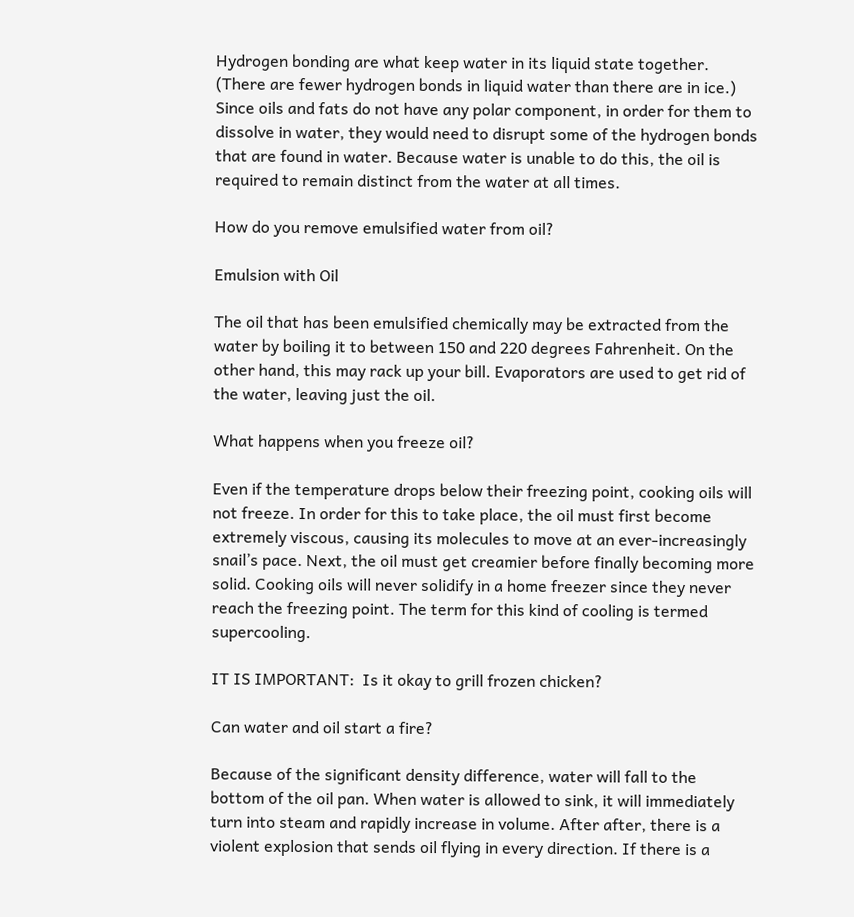Hydrogen bonding are what keep water in its liquid state together. (There are fewer hydrogen bonds in liquid water than there are in ice.) Since oils and fats do not have any polar component, in order for them to dissolve in water, they would need to disrupt some of the hydrogen bonds that are found in water. Because water is unable to do this, the oil is required to remain distinct from the water at all times.

How do you remove emulsified water from oil?

Emulsion with Oil

The oil that has been emulsified chemically may be extracted from the water by boiling it to between 150 and 220 degrees Fahrenheit. On the other hand, this may rack up your bill. Evaporators are used to get rid of the water, leaving just the oil.

What happens when you freeze oil?

Even if the temperature drops below their freezing point, cooking oils will not freeze. In order for this to take place, the oil must first become extremely viscous, causing its molecules to move at an ever-increasingly snail’s pace. Next, the oil must get creamier before finally becoming more solid. Cooking oils will never solidify in a home freezer since they never reach the freezing point. The term for this kind of cooling is termed supercooling.

IT IS IMPORTANT:  Is it okay to grill frozen chicken?

Can water and oil start a fire?

Because of the significant density difference, water will fall to the bottom of the oil pan. When water is allowed to sink, it will immediately turn into steam and rapidly increase in volume. After after, there is a violent explosion that sends oil flying in every direction. If there is a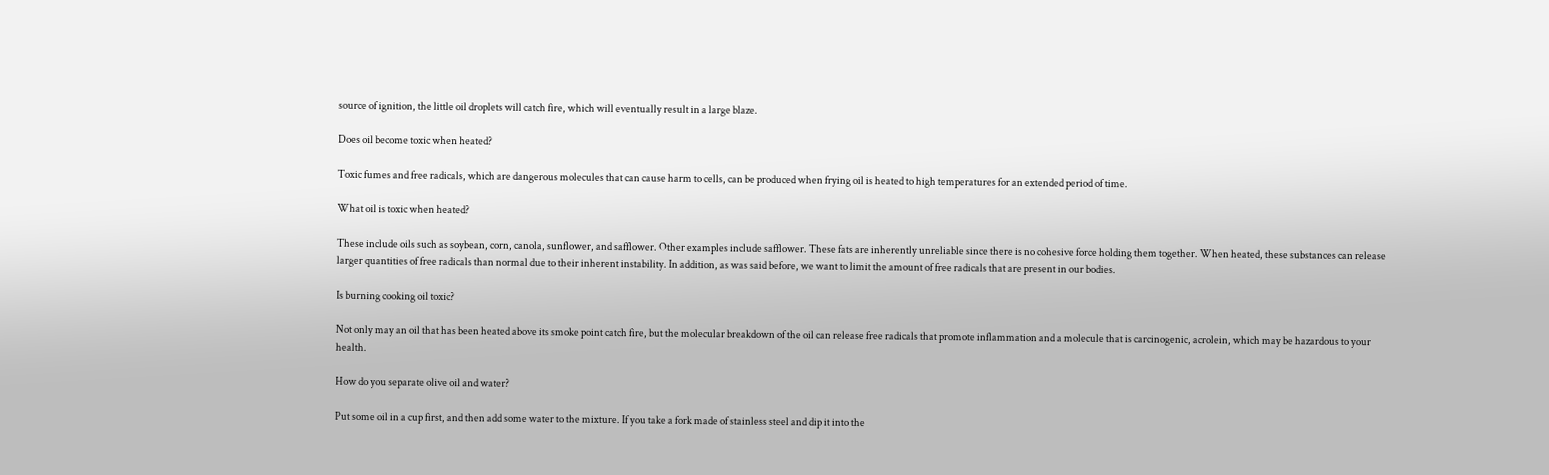source of ignition, the little oil droplets will catch fire, which will eventually result in a large blaze.

Does oil become toxic when heated?

Toxic fumes and free radicals, which are dangerous molecules that can cause harm to cells, can be produced when frying oil is heated to high temperatures for an extended period of time.

What oil is toxic when heated?

These include oils such as soybean, corn, canola, sunflower, and safflower. Other examples include safflower. These fats are inherently unreliable since there is no cohesive force holding them together. When heated, these substances can release larger quantities of free radicals than normal due to their inherent instability. In addition, as was said before, we want to limit the amount of free radicals that are present in our bodies.

Is burning cooking oil toxic?

Not only may an oil that has been heated above its smoke point catch fire, but the molecular breakdown of the oil can release free radicals that promote inflammation and a molecule that is carcinogenic, acrolein, which may be hazardous to your health.

How do you separate olive oil and water?

Put some oil in a cup first, and then add some water to the mixture. If you take a fork made of stainless steel and dip it into the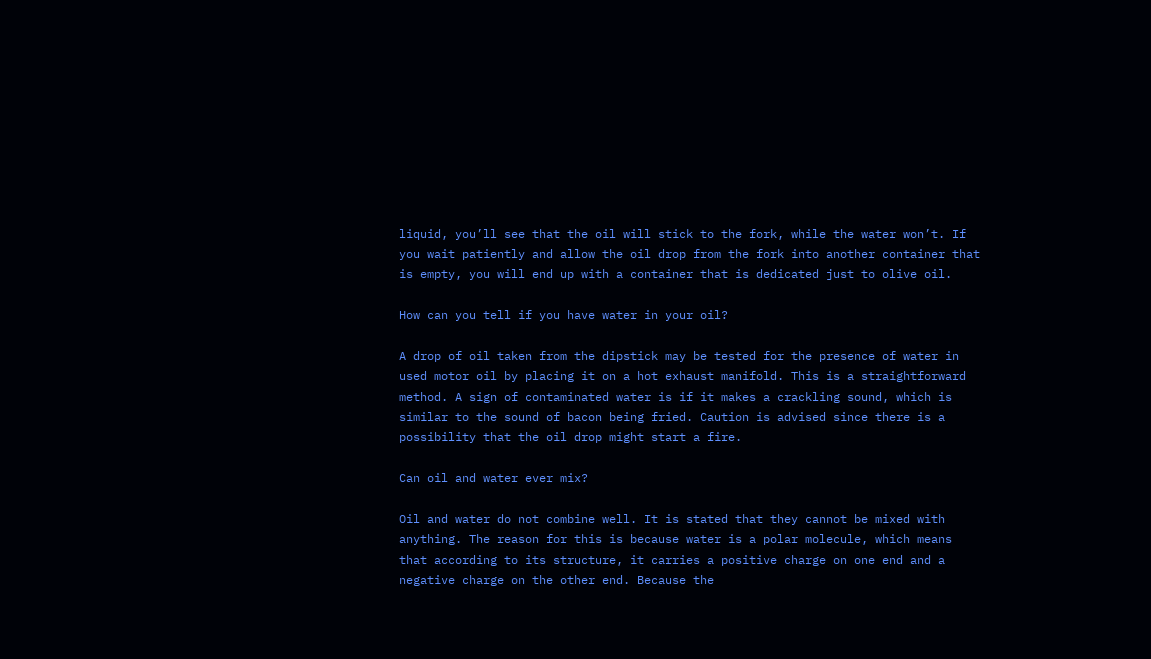liquid, you’ll see that the oil will stick to the fork, while the water won’t. If you wait patiently and allow the oil drop from the fork into another container that is empty, you will end up with a container that is dedicated just to olive oil.

How can you tell if you have water in your oil?

A drop of oil taken from the dipstick may be tested for the presence of water in used motor oil by placing it on a hot exhaust manifold. This is a straightforward method. A sign of contaminated water is if it makes a crackling sound, which is similar to the sound of bacon being fried. Caution is advised since there is a possibility that the oil drop might start a fire.

Can oil and water ever mix?

Oil and water do not combine well. It is stated that they cannot be mixed with anything. The reason for this is because water is a polar molecule, which means that according to its structure, it carries a positive charge on one end and a negative charge on the other end. Because the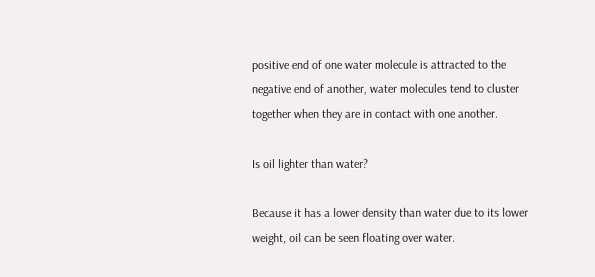positive end of one water molecule is attracted to the negative end of another, water molecules tend to cluster together when they are in contact with one another.

Is oil lighter than water?

Because it has a lower density than water due to its lower weight, oil can be seen floating over water.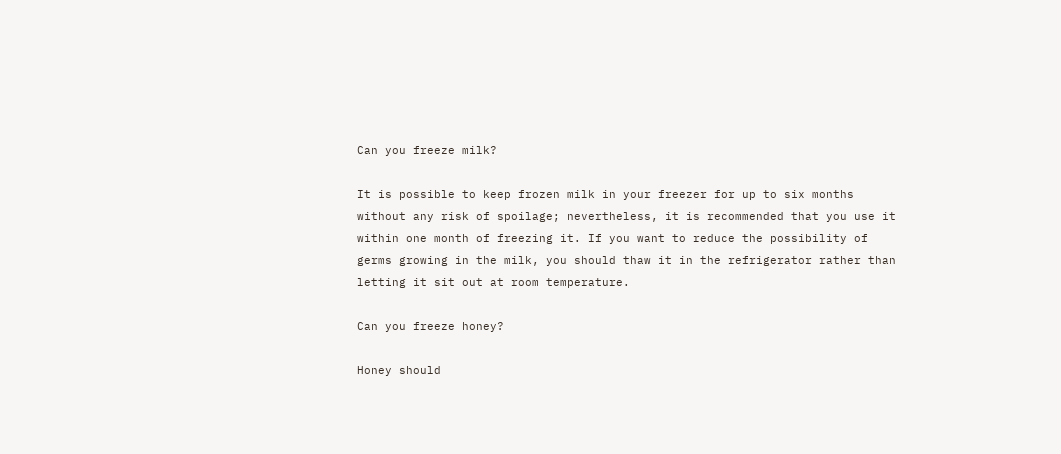Can you freeze milk?

It is possible to keep frozen milk in your freezer for up to six months without any risk of spoilage; nevertheless, it is recommended that you use it within one month of freezing it. If you want to reduce the possibility of germs growing in the milk, you should thaw it in the refrigerator rather than letting it sit out at room temperature.

Can you freeze honey?

Honey should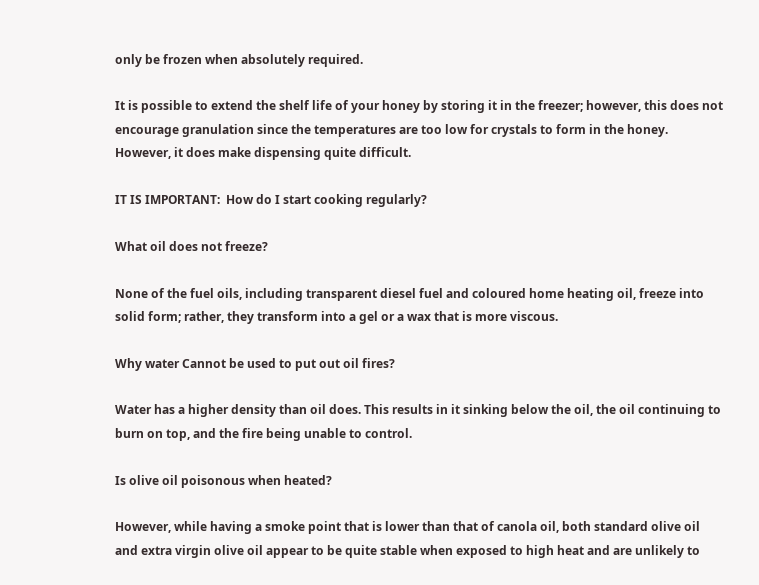only be frozen when absolutely required.

It is possible to extend the shelf life of your honey by storing it in the freezer; however, this does not encourage granulation since the temperatures are too low for crystals to form in the honey. However, it does make dispensing quite difficult.

IT IS IMPORTANT:  How do I start cooking regularly?

What oil does not freeze?

None of the fuel oils, including transparent diesel fuel and coloured home heating oil, freeze into solid form; rather, they transform into a gel or a wax that is more viscous.

Why water Cannot be used to put out oil fires?

Water has a higher density than oil does. This results in it sinking below the oil, the oil continuing to burn on top, and the fire being unable to control.

Is olive oil poisonous when heated?

However, while having a smoke point that is lower than that of canola oil, both standard olive oil and extra virgin olive oil appear to be quite stable when exposed to high heat and are unlikely to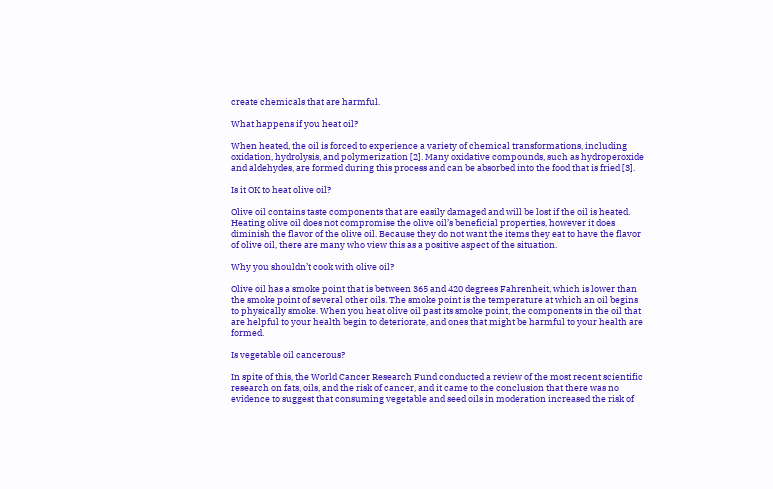create chemicals that are harmful.

What happens if you heat oil?

When heated, the oil is forced to experience a variety of chemical transformations, including oxidation, hydrolysis, and polymerization [2]. Many oxidative compounds, such as hydroperoxide and aldehydes, are formed during this process and can be absorbed into the food that is fried [3].

Is it OK to heat olive oil?

Olive oil contains taste components that are easily damaged and will be lost if the oil is heated. Heating olive oil does not compromise the olive oil’s beneficial properties, however it does diminish the flavor of the olive oil. Because they do not want the items they eat to have the flavor of olive oil, there are many who view this as a positive aspect of the situation.

Why you shouldn’t cook with olive oil?

Olive oil has a smoke point that is between 365 and 420 degrees Fahrenheit, which is lower than the smoke point of several other oils. The smoke point is the temperature at which an oil begins to physically smoke. When you heat olive oil past its smoke point, the components in the oil that are helpful to your health begin to deteriorate, and ones that might be harmful to your health are formed.

Is vegetable oil cancerous?

In spite of this, the World Cancer Research Fund conducted a review of the most recent scientific research on fats, oils, and the risk of cancer, and it came to the conclusion that there was no evidence to suggest that consuming vegetable and seed oils in moderation increased the risk of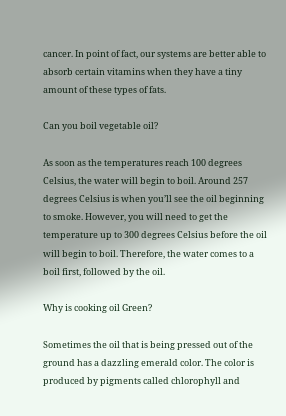cancer. In point of fact, our systems are better able to absorb certain vitamins when they have a tiny amount of these types of fats.

Can you boil vegetable oil?

As soon as the temperatures reach 100 degrees Celsius, the water will begin to boil. Around 257 degrees Celsius is when you’ll see the oil beginning to smoke. However, you will need to get the temperature up to 300 degrees Celsius before the oil will begin to boil. Therefore, the water comes to a boil first, followed by the oil.

Why is cooking oil Green?

Sometimes the oil that is being pressed out of the ground has a dazzling emerald color. The color is produced by pigments called chlorophyll and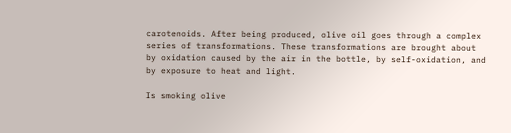carotenoids. After being produced, olive oil goes through a complex series of transformations. These transformations are brought about by oxidation caused by the air in the bottle, by self-oxidation, and by exposure to heat and light.

Is smoking olive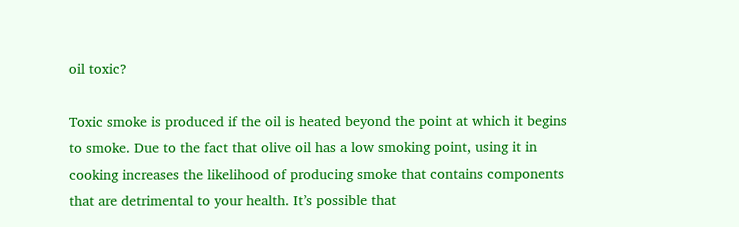oil toxic?

Toxic smoke is produced if the oil is heated beyond the point at which it begins to smoke. Due to the fact that olive oil has a low smoking point, using it in cooking increases the likelihood of producing smoke that contains components that are detrimental to your health. It’s possible that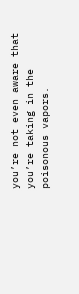you’re not even aware that you’re taking in the poisonous vapors.